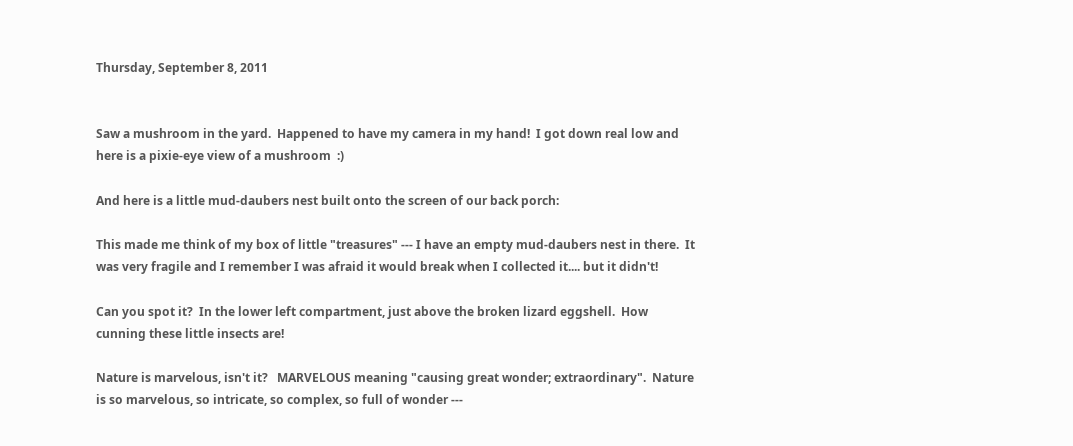Thursday, September 8, 2011


Saw a mushroom in the yard.  Happened to have my camera in my hand!  I got down real low and here is a pixie-eye view of a mushroom  :)

And here is a little mud-daubers nest built onto the screen of our back porch:

This made me think of my box of little "treasures" --- I have an empty mud-daubers nest in there.  It was very fragile and I remember I was afraid it would break when I collected it.... but it didn't!

Can you spot it?  In the lower left compartment, just above the broken lizard eggshell.  How cunning these little insects are!

Nature is marvelous, isn't it?   MARVELOUS meaning "causing great wonder; extraordinary".  Nature is so marvelous, so intricate, so complex, so full of wonder ---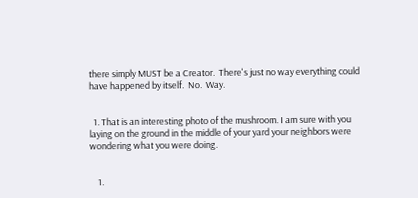there simply MUST be a Creator.  There's just no way everything could have happened by itself.  No.  Way.


  1. That is an interesting photo of the mushroom. I am sure with you laying on the ground in the middle of your yard your neighbors were wondering what you were doing.


    1.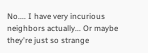No.... I have very incurious neighbors actually... Or maybe they're just so strange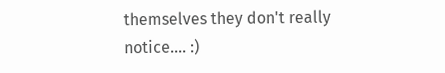themselves they don't really notice.... :)